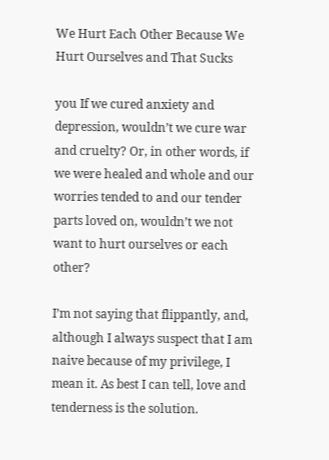We Hurt Each Other Because We Hurt Ourselves and That Sucks

you If we cured anxiety and depression, wouldn’t we cure war and cruelty? Or, in other words, if we were healed and whole and our worries tended to and our tender parts loved on, wouldn’t we not want to hurt ourselves or each other?

I’m not saying that flippantly, and, although I always suspect that I am naive because of my privilege, I mean it. As best I can tell, love and tenderness is the solution.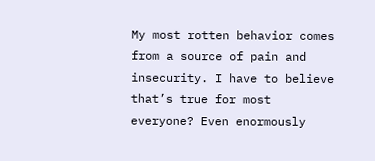My most rotten behavior comes from a source of pain and insecurity. I have to believe that’s true for most everyone? Even enormously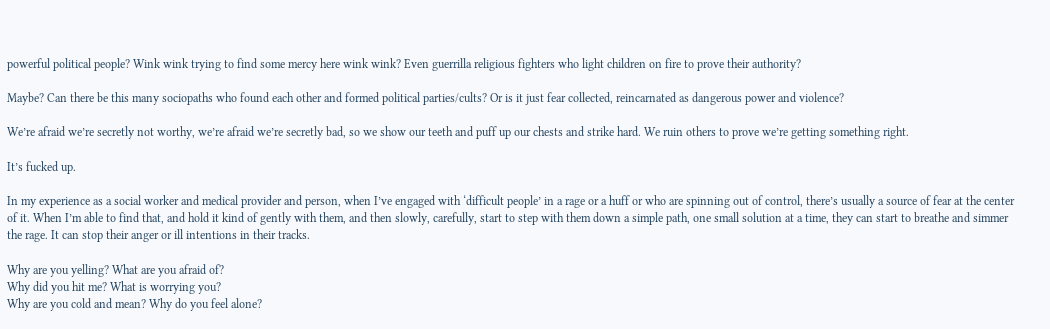powerful political people? Wink wink trying to find some mercy here wink wink? Even guerrilla religious fighters who light children on fire to prove their authority?

Maybe? Can there be this many sociopaths who found each other and formed political parties/cults? Or is it just fear collected, reincarnated as dangerous power and violence?

We’re afraid we’re secretly not worthy, we’re afraid we’re secretly bad, so we show our teeth and puff up our chests and strike hard. We ruin others to prove we’re getting something right.

It’s fucked up.

In my experience as a social worker and medical provider and person, when I’ve engaged with ‘difficult people’ in a rage or a huff or who are spinning out of control, there’s usually a source of fear at the center of it. When I’m able to find that, and hold it kind of gently with them, and then slowly, carefully, start to step with them down a simple path, one small solution at a time, they can start to breathe and simmer the rage. It can stop their anger or ill intentions in their tracks.

Why are you yelling? What are you afraid of?
Why did you hit me? What is worrying you?
Why are you cold and mean? Why do you feel alone?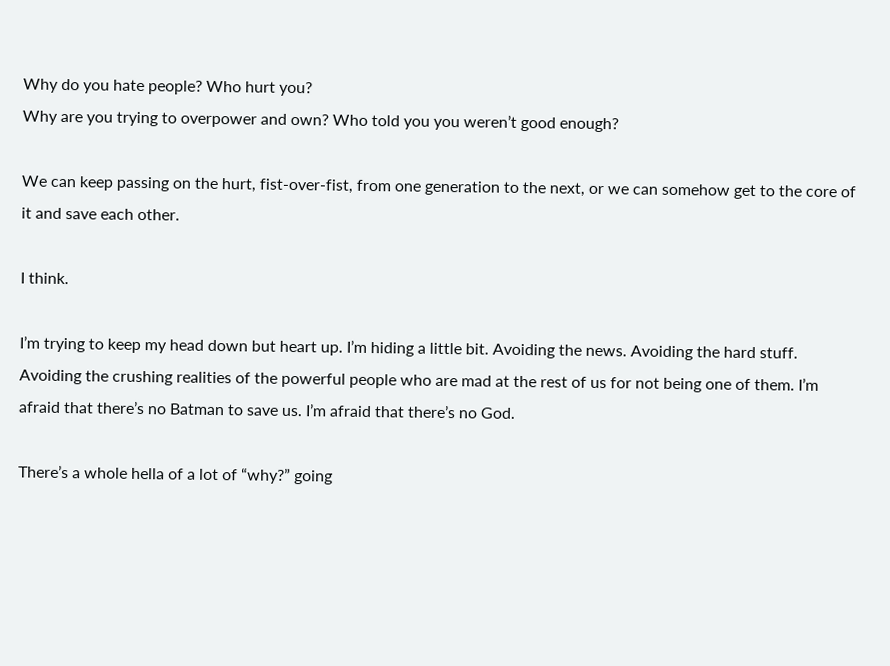Why do you hate people? Who hurt you?
Why are you trying to overpower and own? Who told you you weren’t good enough?

We can keep passing on the hurt, fist-over-fist, from one generation to the next, or we can somehow get to the core of it and save each other.

I think.

I’m trying to keep my head down but heart up. I’m hiding a little bit. Avoiding the news. Avoiding the hard stuff. Avoiding the crushing realities of the powerful people who are mad at the rest of us for not being one of them. I’m afraid that there’s no Batman to save us. I’m afraid that there’s no God.

There’s a whole hella of a lot of “why?” going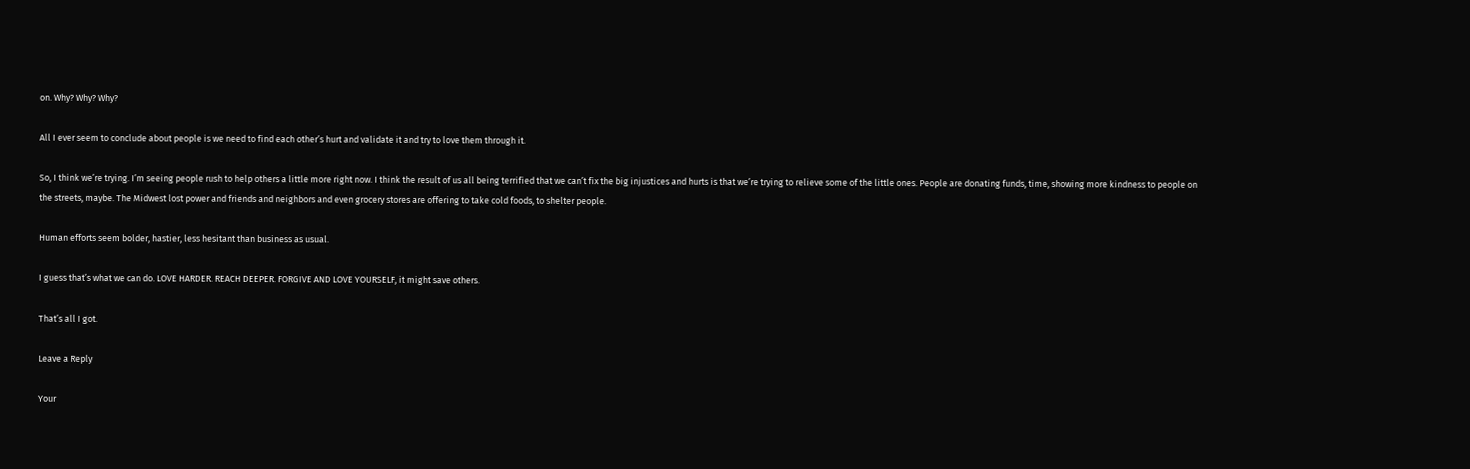on. Why? Why? Why?

All I ever seem to conclude about people is we need to find each other’s hurt and validate it and try to love them through it.

So, I think we’re trying. I’m seeing people rush to help others a little more right now. I think the result of us all being terrified that we can’t fix the big injustices and hurts is that we’re trying to relieve some of the little ones. People are donating funds, time, showing more kindness to people on the streets, maybe. The Midwest lost power and friends and neighbors and even grocery stores are offering to take cold foods, to shelter people.

Human efforts seem bolder, hastier, less hesitant than business as usual.

I guess that’s what we can do. LOVE HARDER. REACH DEEPER. FORGIVE AND LOVE YOURSELF, it might save others.

That’s all I got.

Leave a Reply

Your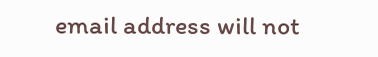email address will not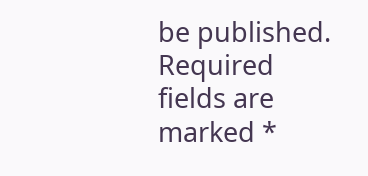be published. Required fields are marked *